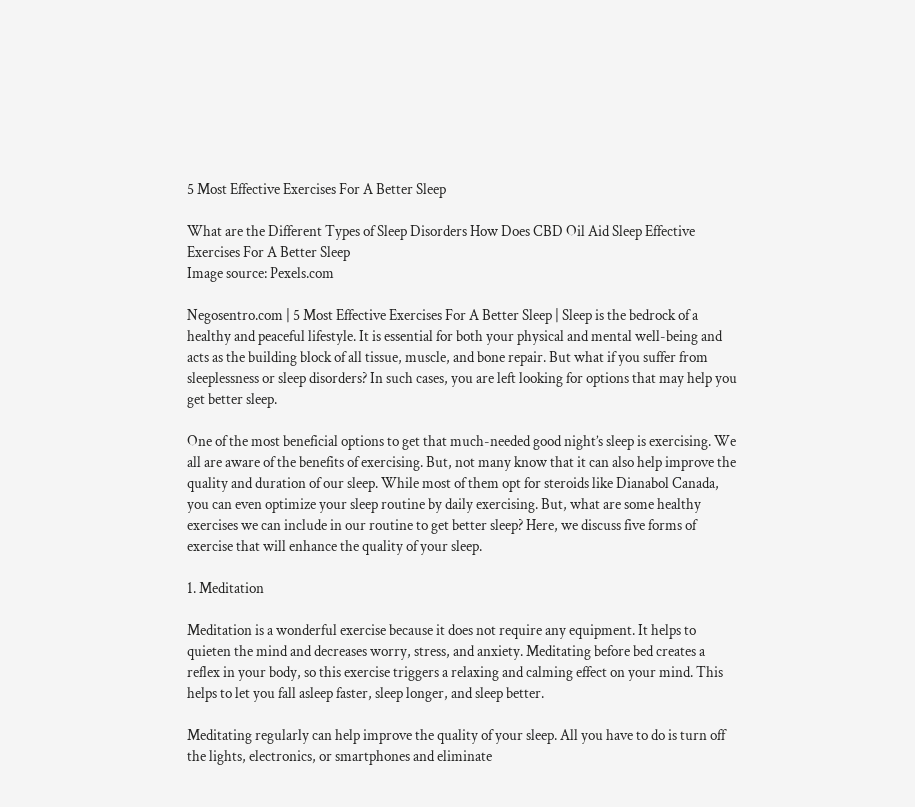5 Most Effective Exercises For A Better Sleep

What are the Different Types of Sleep Disorders How Does CBD Oil Aid Sleep Effective Exercises For A Better Sleep
Image source: Pexels.com

Negosentro.com | 5 Most Effective Exercises For A Better Sleep | Sleep is the bedrock of a healthy and peaceful lifestyle. It is essential for both your physical and mental well-being and acts as the building block of all tissue, muscle, and bone repair. But what if you suffer from sleeplessness or sleep disorders? In such cases, you are left looking for options that may help you get better sleep.

One of the most beneficial options to get that much-needed good night’s sleep is exercising. We all are aware of the benefits of exercising. But, not many know that it can also help improve the quality and duration of our sleep. While most of them opt for steroids like Dianabol Canada, you can even optimize your sleep routine by daily exercising. But, what are some healthy exercises we can include in our routine to get better sleep? Here, we discuss five forms of exercise that will enhance the quality of your sleep.

1. Meditation

Meditation is a wonderful exercise because it does not require any equipment. It helps to quieten the mind and decreases worry, stress, and anxiety. Meditating before bed creates a reflex in your body, so this exercise triggers a relaxing and calming effect on your mind. This helps to let you fall asleep faster, sleep longer, and sleep better.

Meditating regularly can help improve the quality of your sleep. All you have to do is turn off the lights, electronics, or smartphones and eliminate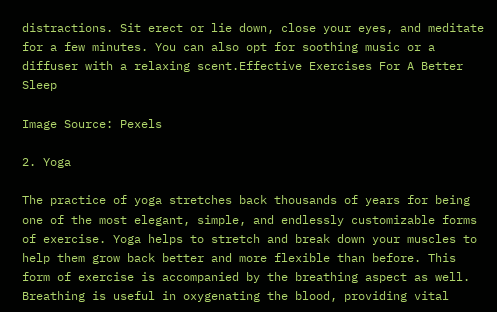distractions. Sit erect or lie down, close your eyes, and meditate for a few minutes. You can also opt for soothing music or a diffuser with a relaxing scent.Effective Exercises For A Better Sleep

Image Source: Pexels

2. Yoga

The practice of yoga stretches back thousands of years for being one of the most elegant, simple, and endlessly customizable forms of exercise. Yoga helps to stretch and break down your muscles to help them grow back better and more flexible than before. This form of exercise is accompanied by the breathing aspect as well. Breathing is useful in oxygenating the blood, providing vital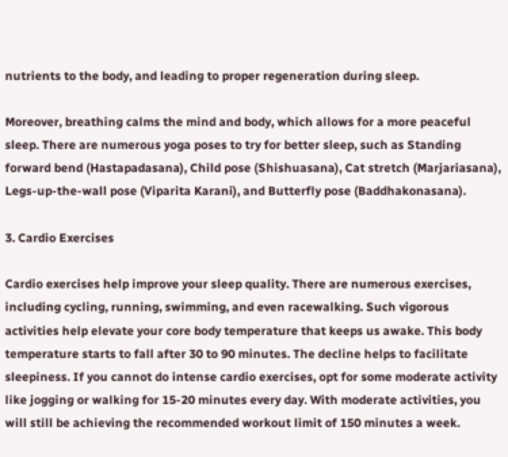nutrients to the body, and leading to proper regeneration during sleep.

Moreover, breathing calms the mind and body, which allows for a more peaceful sleep. There are numerous yoga poses to try for better sleep, such as Standing forward bend (Hastapadasana), Child pose (Shishuasana), Cat stretch (Marjariasana), Legs-up-the-wall pose (Viparita Karani), and Butterfly pose (Baddhakonasana).

3. Cardio Exercises

Cardio exercises help improve your sleep quality. There are numerous exercises, including cycling, running, swimming, and even racewalking. Such vigorous activities help elevate your core body temperature that keeps us awake. This body temperature starts to fall after 30 to 90 minutes. The decline helps to facilitate sleepiness. If you cannot do intense cardio exercises, opt for some moderate activity like jogging or walking for 15-20 minutes every day. With moderate activities, you will still be achieving the recommended workout limit of 150 minutes a week.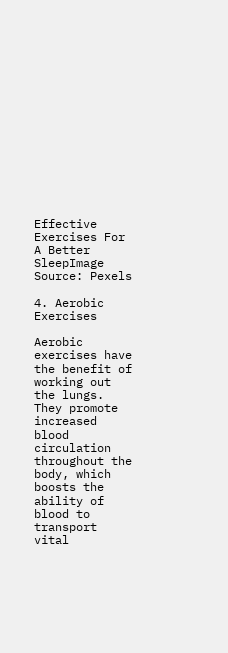Effective Exercises For A Better SleepImage Source: Pexels

4. Aerobic Exercises

Aerobic exercises have the benefit of working out the lungs. They promote increased blood circulation throughout the body, which boosts the ability of blood to transport vital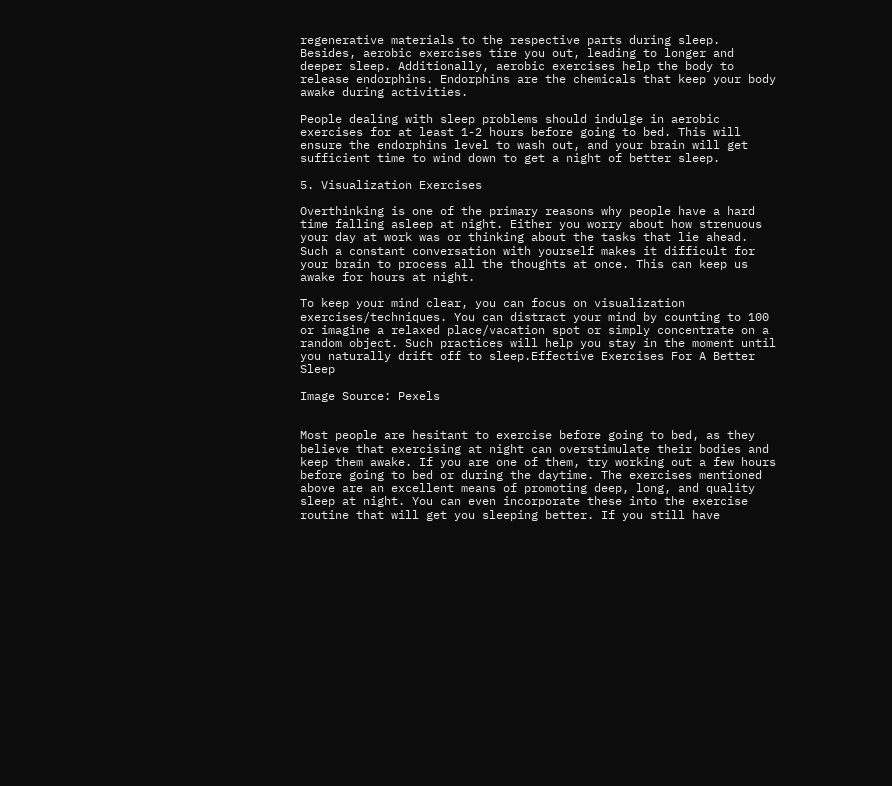regenerative materials to the respective parts during sleep. Besides, aerobic exercises tire you out, leading to longer and deeper sleep. Additionally, aerobic exercises help the body to release endorphins. Endorphins are the chemicals that keep your body awake during activities.

People dealing with sleep problems should indulge in aerobic exercises for at least 1-2 hours before going to bed. This will ensure the endorphins level to wash out, and your brain will get sufficient time to wind down to get a night of better sleep.

5. Visualization Exercises

Overthinking is one of the primary reasons why people have a hard time falling asleep at night. Either you worry about how strenuous your day at work was or thinking about the tasks that lie ahead. Such a constant conversation with yourself makes it difficult for your brain to process all the thoughts at once. This can keep us awake for hours at night.

To keep your mind clear, you can focus on visualization exercises/techniques. You can distract your mind by counting to 100 or imagine a relaxed place/vacation spot or simply concentrate on a random object. Such practices will help you stay in the moment until you naturally drift off to sleep.Effective Exercises For A Better Sleep

Image Source: Pexels


Most people are hesitant to exercise before going to bed, as they believe that exercising at night can overstimulate their bodies and keep them awake. If you are one of them, try working out a few hours before going to bed or during the daytime. The exercises mentioned above are an excellent means of promoting deep, long, and quality sleep at night. You can even incorporate these into the exercise routine that will get you sleeping better. If you still have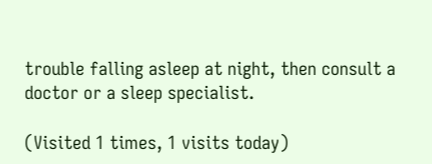trouble falling asleep at night, then consult a doctor or a sleep specialist.

(Visited 1 times, 1 visits today)